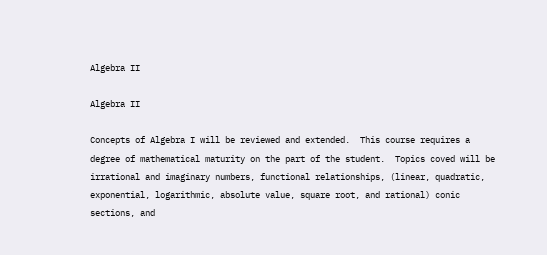Algebra II

Algebra II

Concepts of Algebra I will be reviewed and extended.  This course requires a degree of mathematical maturity on the part of the student.  Topics coved will be irrational and imaginary numbers, functional relationships, (linear, quadratic, exponential, logarithmic, absolute value, square root, and rational) conic sections, and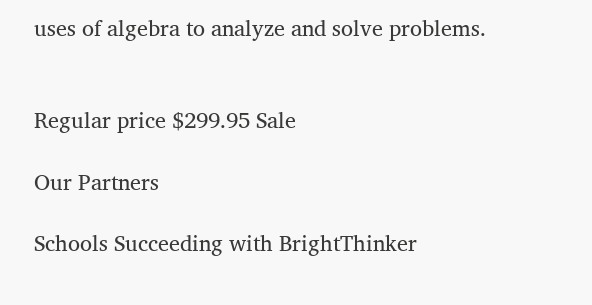uses of algebra to analyze and solve problems.


Regular price $299.95 Sale

Our Partners

Schools Succeeding with BrightThinker